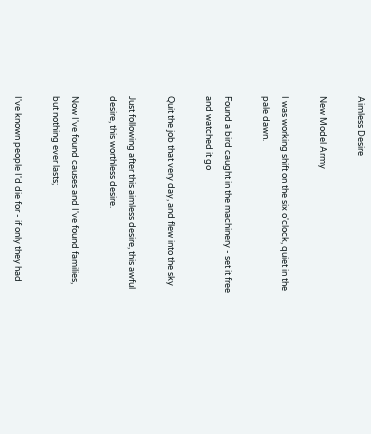Aimless Desire

New Model Army

I was working shift on the six o'clock, quiet in the pale dawn.

Found a bird caught in the machinery - set it free and watched it go

Quit the job that very day, and flew into the sky

Just following after this aimless desire, this awful desire, this worthless desire.

Now I've found causes and I've found families, but nothing ever lasts;

I've known people I'd die for - if only they had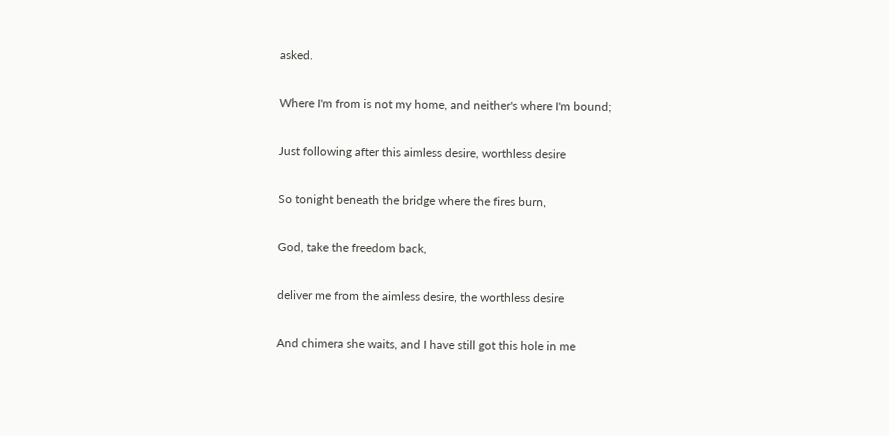asked.

Where I'm from is not my home, and neither's where I'm bound;

Just following after this aimless desire, worthless desire

So tonight beneath the bridge where the fires burn,

God, take the freedom back,

deliver me from the aimless desire, the worthless desire

And chimera she waits, and I have still got this hole in me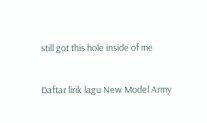still got this hole inside of me

Daftar lirik lagu New Model Army